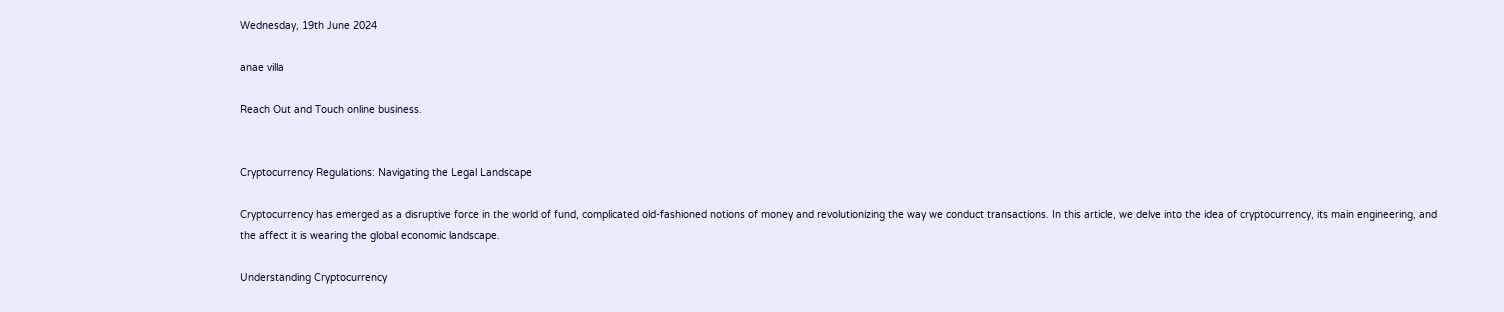Wednesday, 19th June 2024

anae villa

Reach Out and Touch online business.


Cryptocurrency Regulations: Navigating the Legal Landscape

Cryptocurrency has emerged as a disruptive force in the world of fund, complicated old-fashioned notions of money and revolutionizing the way we conduct transactions. In this article, we delve into the idea of cryptocurrency, its main engineering, and the affect it is wearing the global economic landscape.

Understanding Cryptocurrency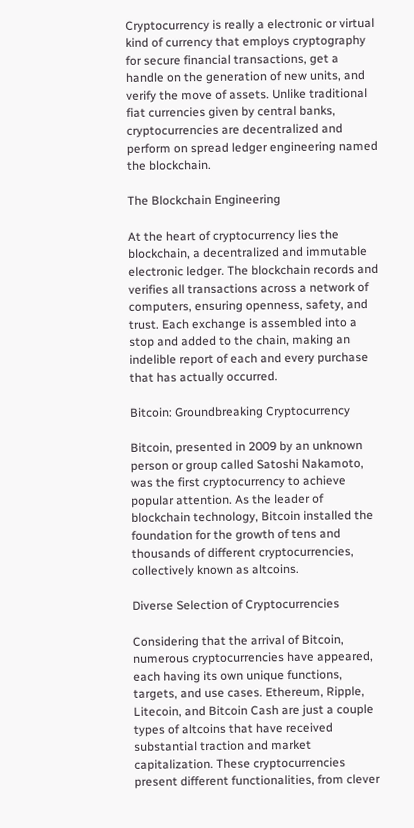Cryptocurrency is really a electronic or virtual kind of currency that employs cryptography for secure financial transactions, get a handle on the generation of new units, and verify the move of assets. Unlike traditional fiat currencies given by central banks, cryptocurrencies are decentralized and perform on spread ledger engineering named the blockchain.

The Blockchain Engineering

At the heart of cryptocurrency lies the blockchain, a decentralized and immutable electronic ledger. The blockchain records and verifies all transactions across a network of computers, ensuring openness, safety, and trust. Each exchange is assembled into a stop and added to the chain, making an indelible report of each and every purchase that has actually occurred.

Bitcoin: Groundbreaking Cryptocurrency

Bitcoin, presented in 2009 by an unknown person or group called Satoshi Nakamoto, was the first cryptocurrency to achieve popular attention. As the leader of blockchain technology, Bitcoin installed the foundation for the growth of tens and thousands of different cryptocurrencies, collectively known as altcoins.

Diverse Selection of Cryptocurrencies

Considering that the arrival of Bitcoin, numerous cryptocurrencies have appeared, each having its own unique functions, targets, and use cases. Ethereum, Ripple, Litecoin, and Bitcoin Cash are just a couple types of altcoins that have received substantial traction and market capitalization. These cryptocurrencies present different functionalities, from clever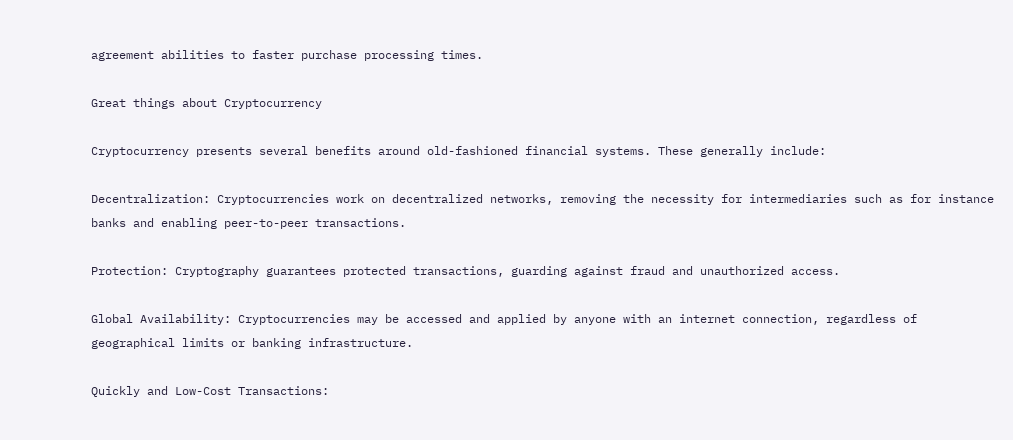agreement abilities to faster purchase processing times.

Great things about Cryptocurrency

Cryptocurrency presents several benefits around old-fashioned financial systems. These generally include:

Decentralization: Cryptocurrencies work on decentralized networks, removing the necessity for intermediaries such as for instance banks and enabling peer-to-peer transactions.

Protection: Cryptography guarantees protected transactions, guarding against fraud and unauthorized access.

Global Availability: Cryptocurrencies may be accessed and applied by anyone with an internet connection, regardless of geographical limits or banking infrastructure.

Quickly and Low-Cost Transactions: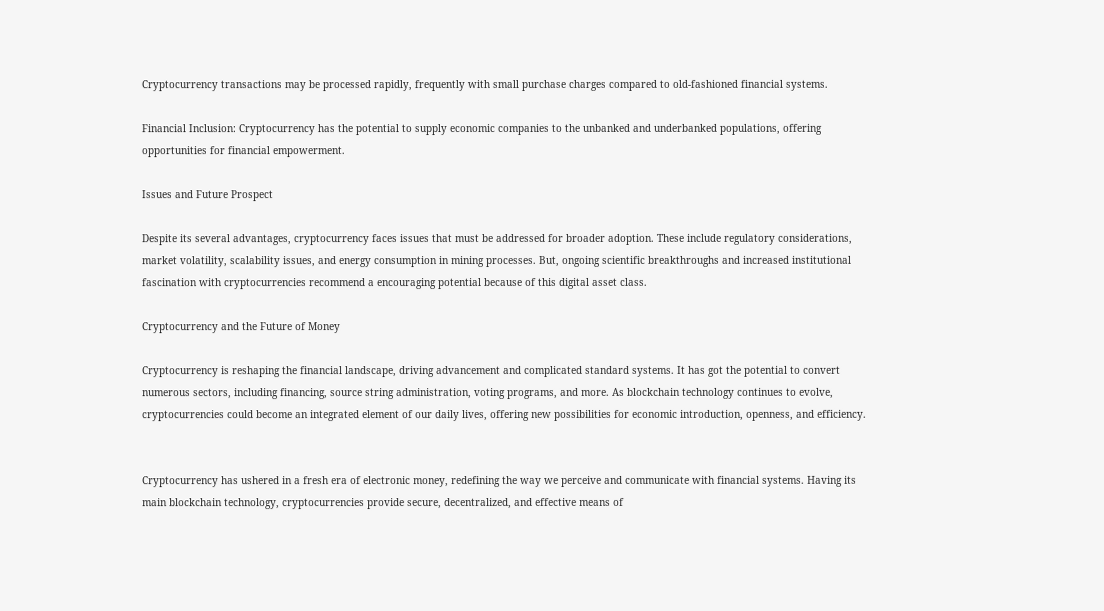Cryptocurrency transactions may be processed rapidly, frequently with small purchase charges compared to old-fashioned financial systems.

Financial Inclusion: Cryptocurrency has the potential to supply economic companies to the unbanked and underbanked populations, offering opportunities for financial empowerment.

Issues and Future Prospect

Despite its several advantages, cryptocurrency faces issues that must be addressed for broader adoption. These include regulatory considerations, market volatility, scalability issues, and energy consumption in mining processes. But, ongoing scientific breakthroughs and increased institutional fascination with cryptocurrencies recommend a encouraging potential because of this digital asset class.

Cryptocurrency and the Future of Money

Cryptocurrency is reshaping the financial landscape, driving advancement and complicated standard systems. It has got the potential to convert numerous sectors, including financing, source string administration, voting programs, and more. As blockchain technology continues to evolve, cryptocurrencies could become an integrated element of our daily lives, offering new possibilities for economic introduction, openness, and efficiency.


Cryptocurrency has ushered in a fresh era of electronic money, redefining the way we perceive and communicate with financial systems. Having its main blockchain technology, cryptocurrencies provide secure, decentralized, and effective means of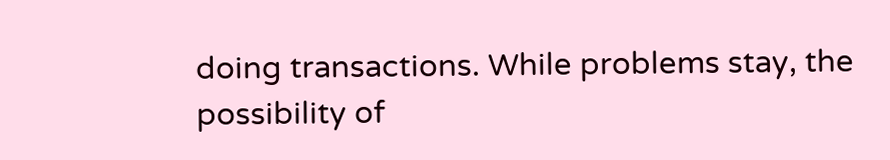doing transactions. While problems stay, the possibility of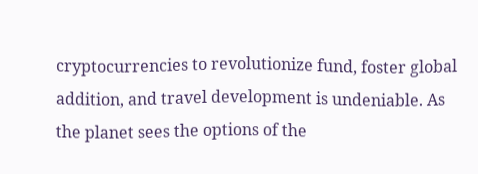cryptocurrencies to revolutionize fund, foster global addition, and travel development is undeniable. As the planet sees the options of the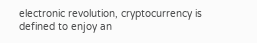electronic revolution, cryptocurrency is defined to enjoy an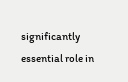significantly essential role in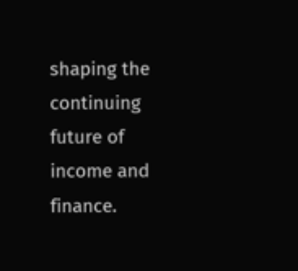shaping the continuing future of income and finance.